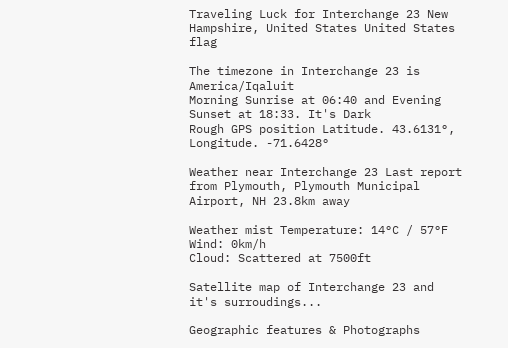Traveling Luck for Interchange 23 New Hampshire, United States United States flag

The timezone in Interchange 23 is America/Iqaluit
Morning Sunrise at 06:40 and Evening Sunset at 18:33. It's Dark
Rough GPS position Latitude. 43.6131°, Longitude. -71.6428°

Weather near Interchange 23 Last report from Plymouth, Plymouth Municipal Airport, NH 23.8km away

Weather mist Temperature: 14°C / 57°F
Wind: 0km/h
Cloud: Scattered at 7500ft

Satellite map of Interchange 23 and it's surroudings...

Geographic features & Photographs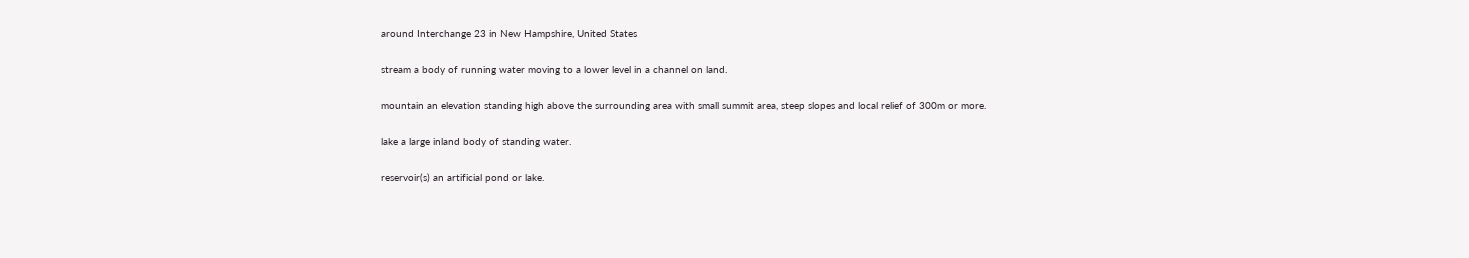around Interchange 23 in New Hampshire, United States

stream a body of running water moving to a lower level in a channel on land.

mountain an elevation standing high above the surrounding area with small summit area, steep slopes and local relief of 300m or more.

lake a large inland body of standing water.

reservoir(s) an artificial pond or lake.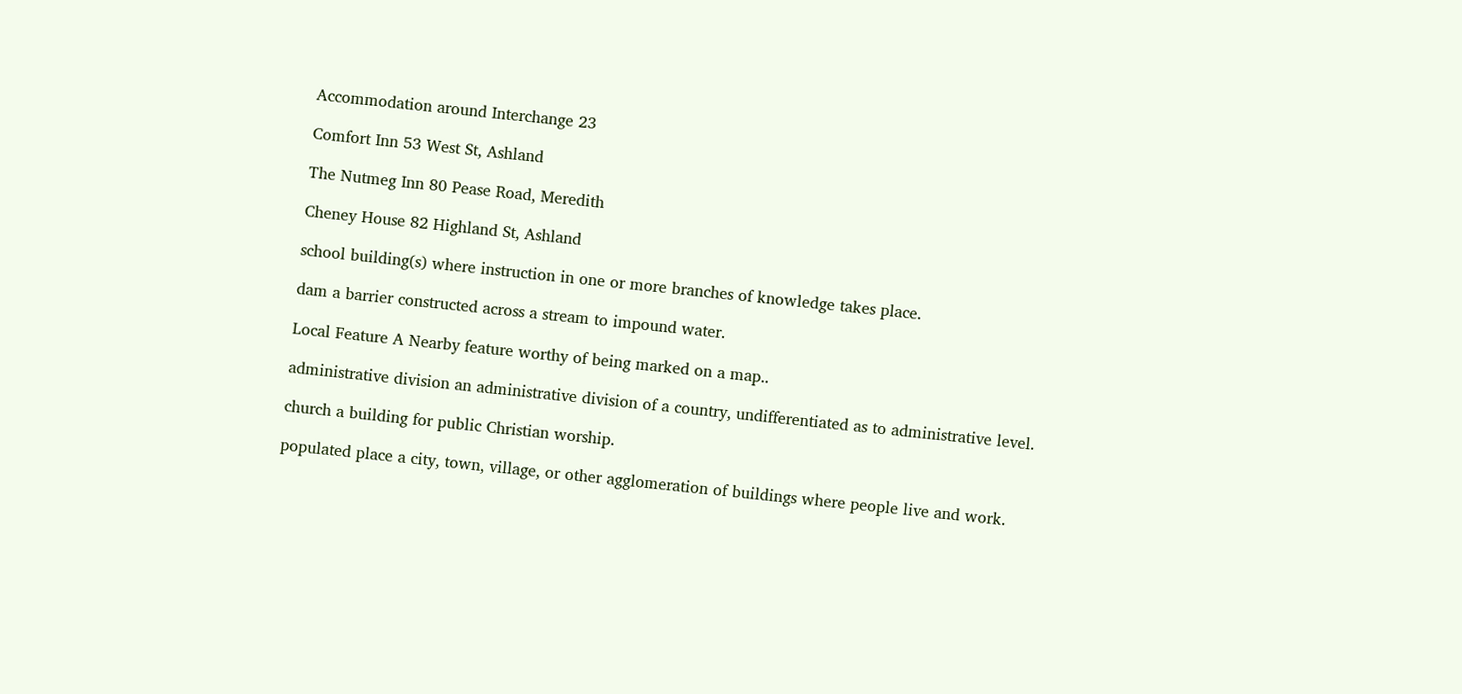Accommodation around Interchange 23

Comfort Inn 53 West St, Ashland

The Nutmeg Inn 80 Pease Road, Meredith

Cheney House 82 Highland St, Ashland

school building(s) where instruction in one or more branches of knowledge takes place.

dam a barrier constructed across a stream to impound water.

Local Feature A Nearby feature worthy of being marked on a map..

administrative division an administrative division of a country, undifferentiated as to administrative level.

church a building for public Christian worship.

populated place a city, town, village, or other agglomeration of buildings where people live and work.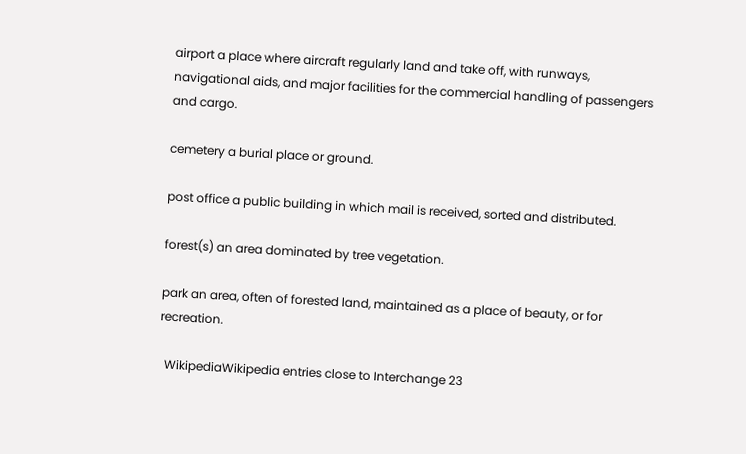airport a place where aircraft regularly land and take off, with runways, navigational aids, and major facilities for the commercial handling of passengers and cargo.

cemetery a burial place or ground.

post office a public building in which mail is received, sorted and distributed.

forest(s) an area dominated by tree vegetation.

park an area, often of forested land, maintained as a place of beauty, or for recreation.

  WikipediaWikipedia entries close to Interchange 23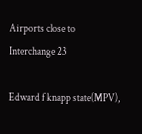Airports close to Interchange 23

Edward f knapp state(MPV),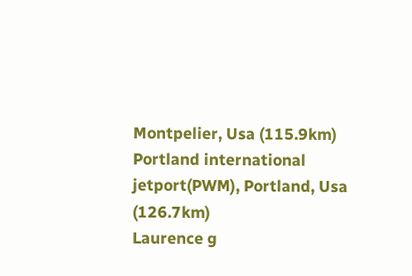Montpelier, Usa (115.9km)
Portland international jetport(PWM), Portland, Usa (126.7km)
Laurence g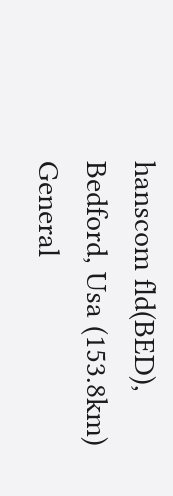hanscom fld(BED), Bedford, Usa (153.8km)
General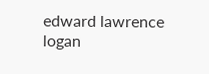edward lawrence logan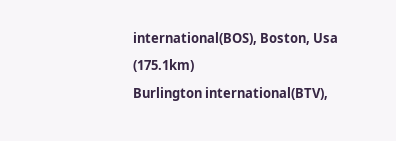international(BOS), Boston, Usa (175.1km)
Burlington international(BTV),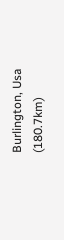Burlington, Usa (180.7km)